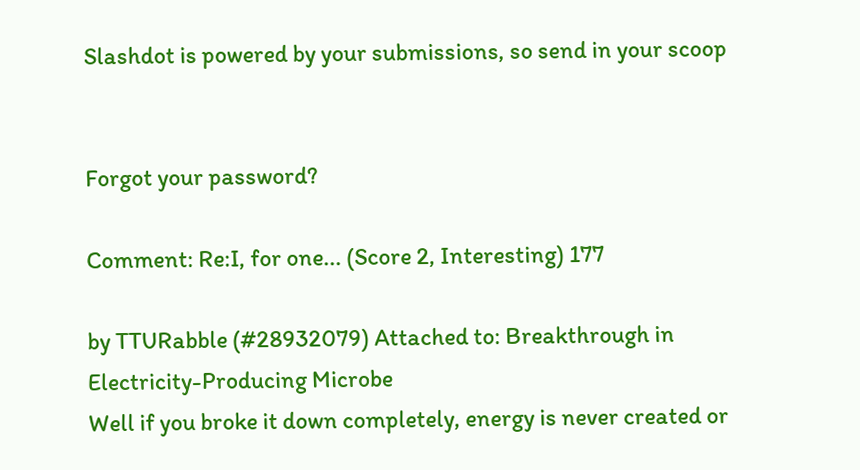Slashdot is powered by your submissions, so send in your scoop


Forgot your password?

Comment: Re:I, for one... (Score 2, Interesting) 177

by TTURabble (#28932079) Attached to: Breakthrough in Electricity-Producing Microbe
Well if you broke it down completely, energy is never created or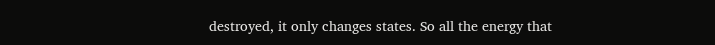destroyed, it only changes states. So all the energy that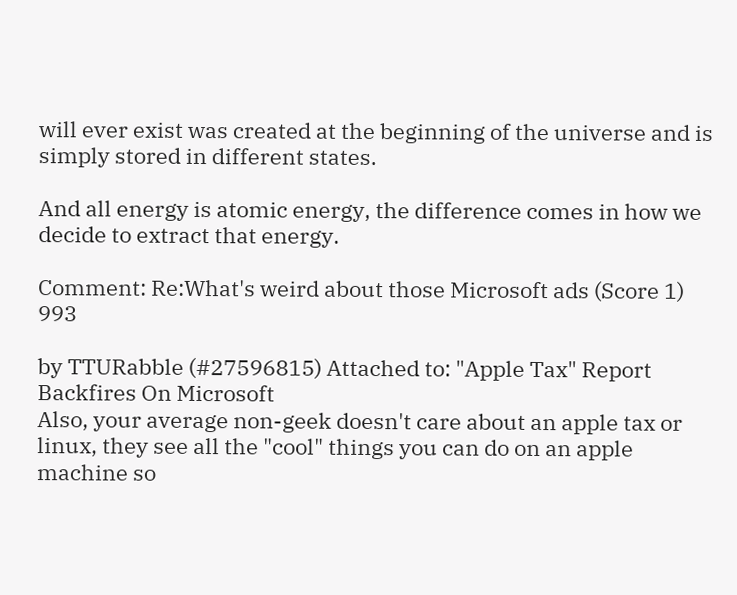will ever exist was created at the beginning of the universe and is simply stored in different states.

And all energy is atomic energy, the difference comes in how we decide to extract that energy.

Comment: Re:What's weird about those Microsoft ads (Score 1) 993

by TTURabble (#27596815) Attached to: "Apple Tax" Report Backfires On Microsoft
Also, your average non-geek doesn't care about an apple tax or linux, they see all the "cool" things you can do on an apple machine so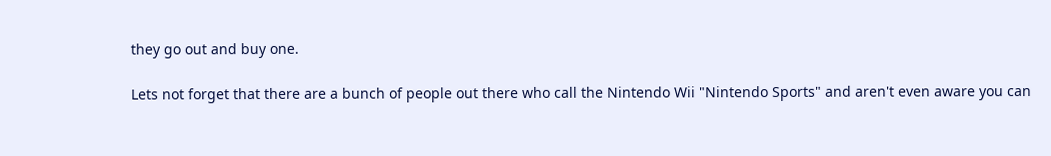they go out and buy one.

Lets not forget that there are a bunch of people out there who call the Nintendo Wii "Nintendo Sports" and aren't even aware you can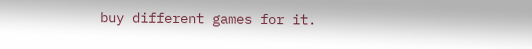buy different games for it.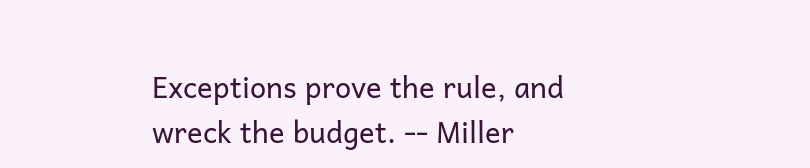Exceptions prove the rule, and wreck the budget. -- Miller